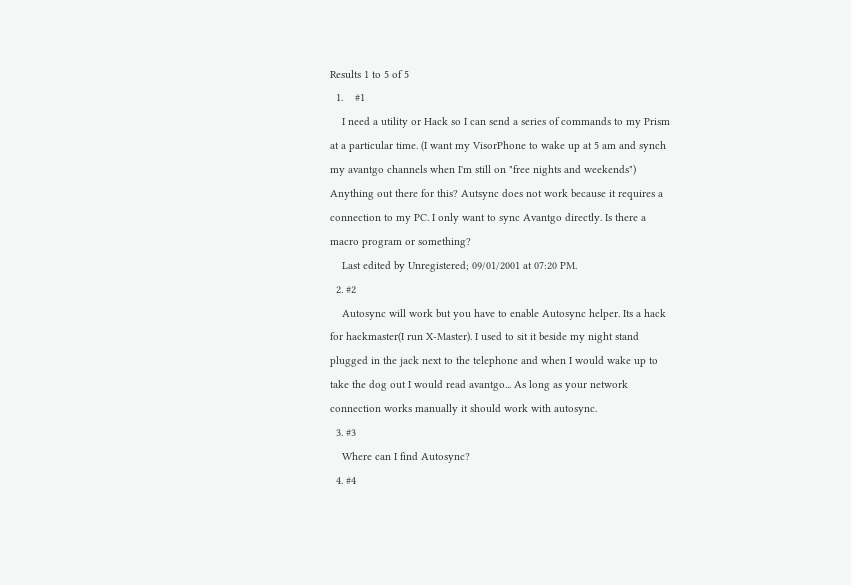Results 1 to 5 of 5
  1.    #1
    I need a utility or Hack so I can send a series of commands to my Prism at a particular time. (I want my VisorPhone to wake up at 5 am and synch my avantgo channels when I'm still on "free nights and weekends") Anything out there for this? Autsync does not work because it requires a connection to my PC. I only want to sync Avantgo directly. Is there a macro program or something?
    Last edited by Unregistered; 09/01/2001 at 07:20 PM.
  2. #2
    Autosync will work but you have to enable Autosync helper. Its a hack for hackmaster(I run X-Master). I used to sit it beside my night stand plugged in the jack next to the telephone and when I would wake up to take the dog out I would read avantgo... As long as your network connection works manually it should work with autosync.
  3. #3
    Where can I find Autosync?
  4. #4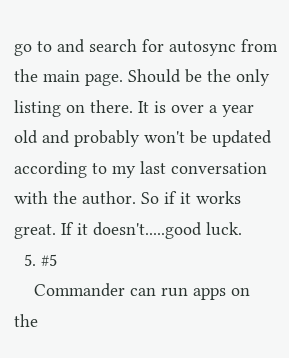go to and search for autosync from the main page. Should be the only listing on there. It is over a year old and probably won't be updated according to my last conversation with the author. So if it works great. If it doesn't.....good luck.
  5. #5
    Commander can run apps on the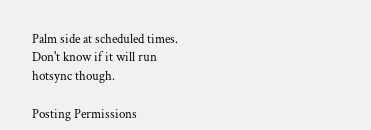Palm side at scheduled times. Don't know if it will run hotsync though.

Posting Permissions